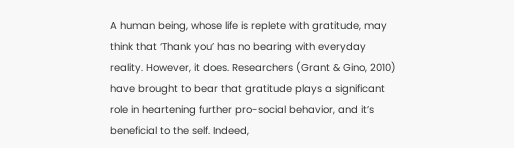A human being, whose life is replete with gratitude, may think that ‘Thank you’ has no bearing with everyday reality. However, it does. Researchers (Grant & Gino, 2010) have brought to bear that gratitude plays a significant role in heartening further pro-social behavior, and it’s beneficial to the self. Indeed,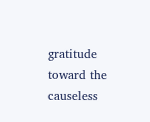gratitude toward the causeless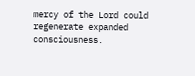mercy of the Lord could regenerate expanded consciousness.